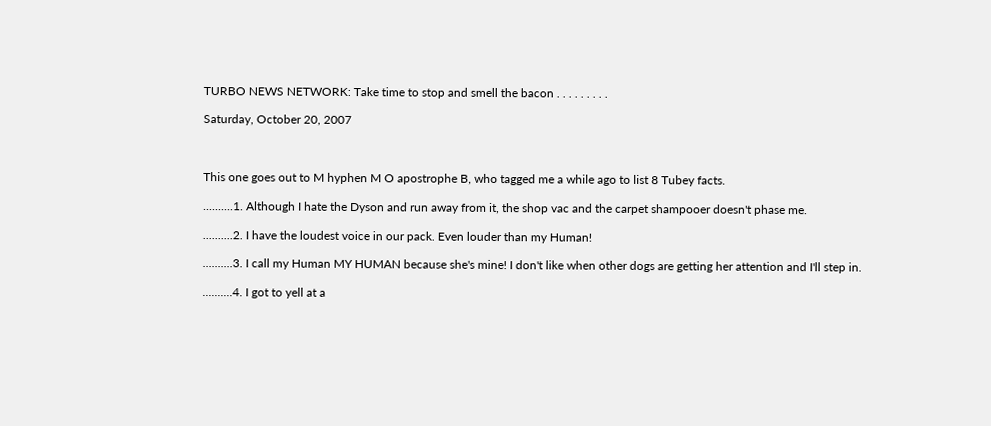TURBO NEWS NETWORK: Take time to stop and smell the bacon . . . . . . . . .

Saturday, October 20, 2007



This one goes out to M hyphen M O apostrophe B, who tagged me a while ago to list 8 Tubey facts.

..........1. Although I hate the Dyson and run away from it, the shop vac and the carpet shampooer doesn't phase me.

..........2. I have the loudest voice in our pack. Even louder than my Human!

..........3. I call my Human MY HUMAN because she's mine! I don't like when other dogs are getting her attention and I'll step in.

..........4. I got to yell at a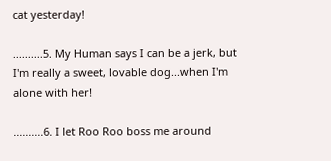cat yesterday!

..........5. My Human says I can be a jerk, but I'm really a sweet, lovable dog...when I'm alone with her!

..........6. I let Roo Roo boss me around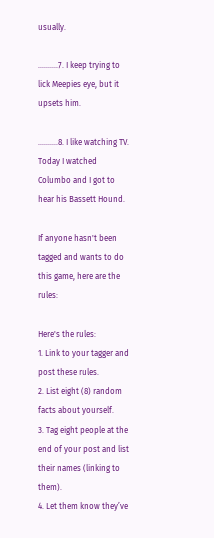usually.

..........7. I keep trying to lick Meepies eye, but it upsets him.

..........8. I like watching TV. Today I watched Columbo and I got to hear his Bassett Hound.

If anyone hasn't been tagged and wants to do this game, here are the rules:

Here's the rules:
1. Link to your tagger and post these rules.
2. List eight (8) random facts about yourself.
3. Tag eight people at the end of your post and list their names (linking to them).
4. Let them know they’ve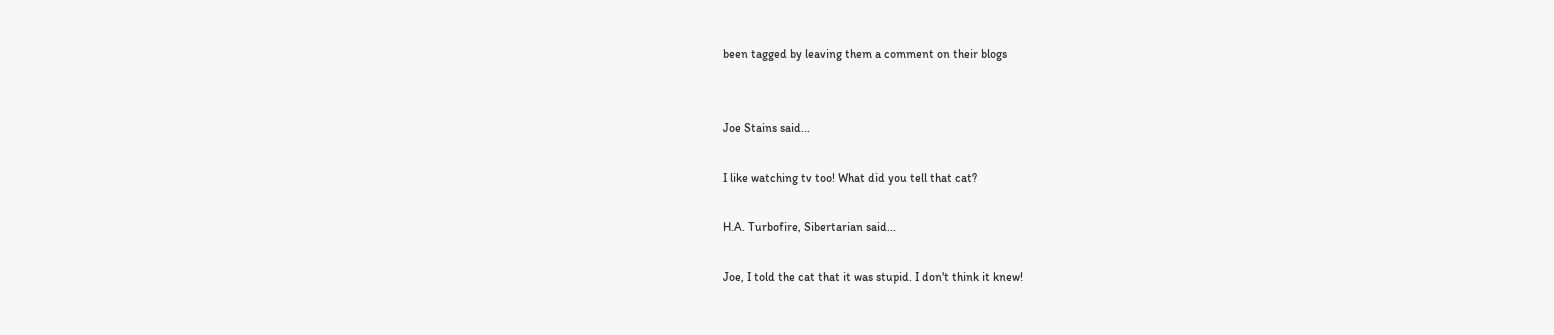been tagged by leaving them a comment on their blogs


Joe Stains said...

I like watching tv too! What did you tell that cat?

H.A. Turbofire, Sibertarian said...

Joe, I told the cat that it was stupid. I don't think it knew!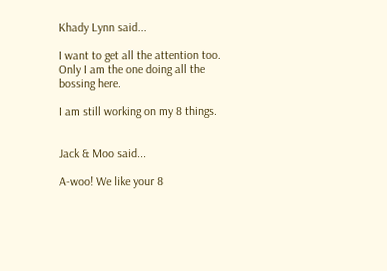Khady Lynn said...

I want to get all the attention too. Only I am the one doing all the bossing here.

I am still working on my 8 things.


Jack & Moo said...

A-woo! We like your 8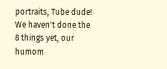portraits, Tube dude! We haven't done the 8 things yet, our humom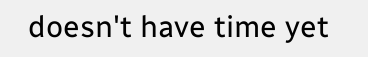doesn't have time yet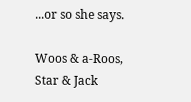...or so she says.

Woos & a-Roos,
Star & Jack